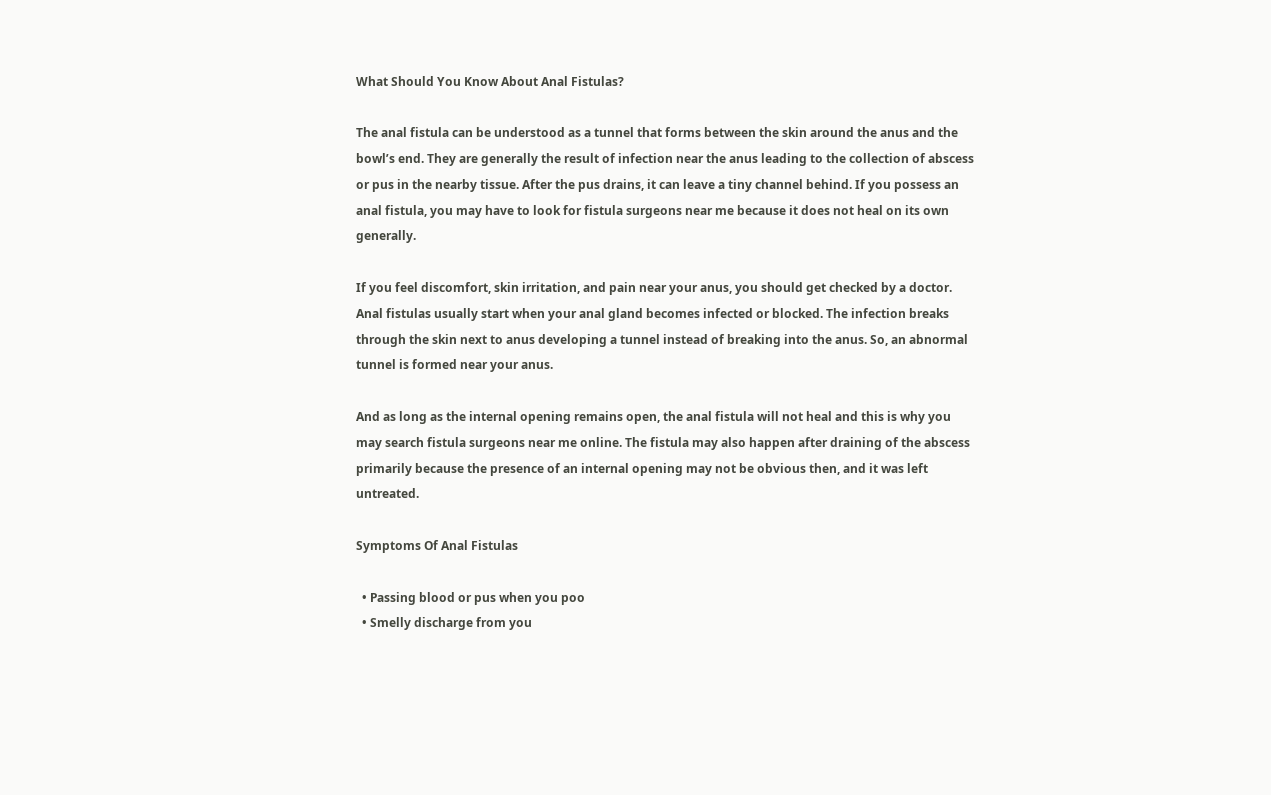What Should You Know About Anal Fistulas?

The anal fistula can be understood as a tunnel that forms between the skin around the anus and the bowl’s end. They are generally the result of infection near the anus leading to the collection of abscess or pus in the nearby tissue. After the pus drains, it can leave a tiny channel behind. If you possess an anal fistula, you may have to look for fistula surgeons near me because it does not heal on its own generally.

If you feel discomfort, skin irritation, and pain near your anus, you should get checked by a doctor. Anal fistulas usually start when your anal gland becomes infected or blocked. The infection breaks through the skin next to anus developing a tunnel instead of breaking into the anus. So, an abnormal tunnel is formed near your anus.

And as long as the internal opening remains open, the anal fistula will not heal and this is why you may search fistula surgeons near me online. The fistula may also happen after draining of the abscess primarily because the presence of an internal opening may not be obvious then, and it was left untreated.

Symptoms Of Anal Fistulas

  • Passing blood or pus when you poo
  • Smelly discharge from you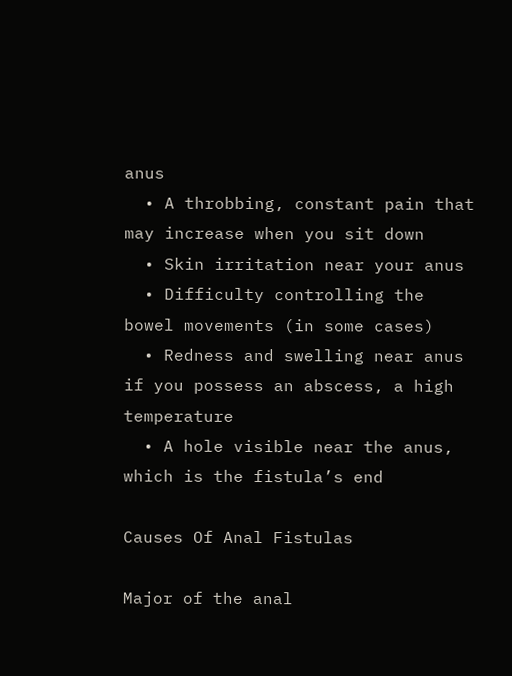anus
  • A throbbing, constant pain that may increase when you sit down
  • Skin irritation near your anus
  • Difficulty controlling the bowel movements (in some cases)
  • Redness and swelling near anus if you possess an abscess, a high temperature
  • A hole visible near the anus, which is the fistula’s end

Causes Of Anal Fistulas

Major of the anal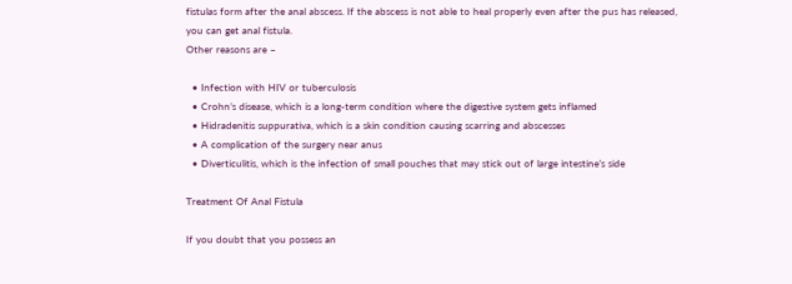fistulas form after the anal abscess. If the abscess is not able to heal properly even after the pus has released, you can get anal fistula.
Other reasons are –

  • Infection with HIV or tuberculosis
  • Crohn’s disease, which is a long-term condition where the digestive system gets inflamed
  • Hidradenitis suppurativa, which is a skin condition causing scarring and abscesses
  • A complication of the surgery near anus
  • Diverticulitis, which is the infection of small pouches that may stick out of large intestine’s side

Treatment Of Anal Fistula

If you doubt that you possess an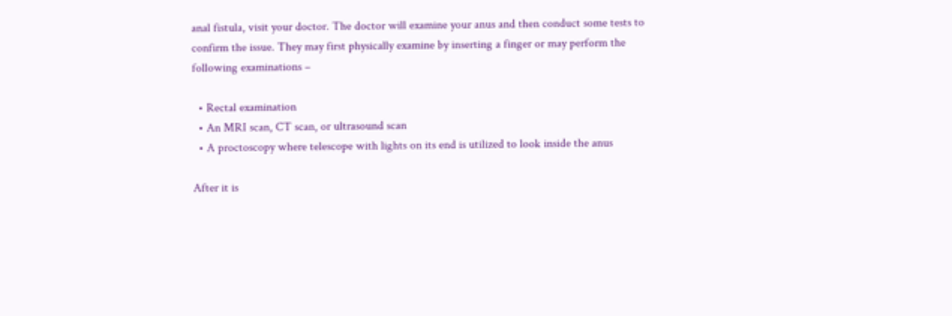anal fistula, visit your doctor. The doctor will examine your anus and then conduct some tests to confirm the issue. They may first physically examine by inserting a finger or may perform the following examinations –

  • Rectal examination
  • An MRI scan, CT scan, or ultrasound scan
  • A proctoscopy where telescope with lights on its end is utilized to look inside the anus

After it is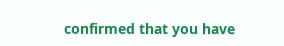confirmed that you have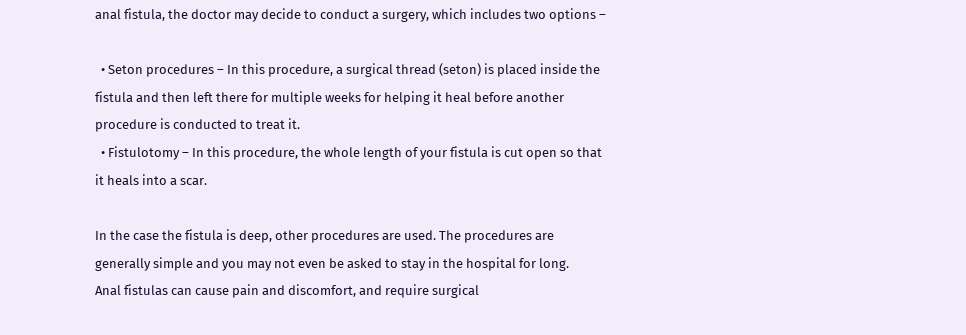anal fistula, the doctor may decide to conduct a surgery, which includes two options –

  • Seton procedures – In this procedure, a surgical thread (seton) is placed inside the fistula and then left there for multiple weeks for helping it heal before another procedure is conducted to treat it.
  • Fistulotomy – In this procedure, the whole length of your fistula is cut open so that it heals into a scar.

In the case the fistula is deep, other procedures are used. The procedures are generally simple and you may not even be asked to stay in the hospital for long.
Anal fistulas can cause pain and discomfort, and require surgical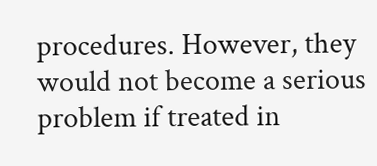procedures. However, they would not become a serious problem if treated in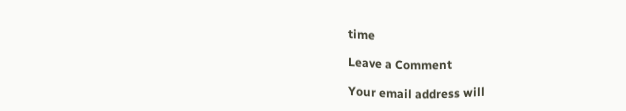time

Leave a Comment

Your email address will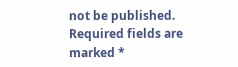not be published. Required fields are marked *